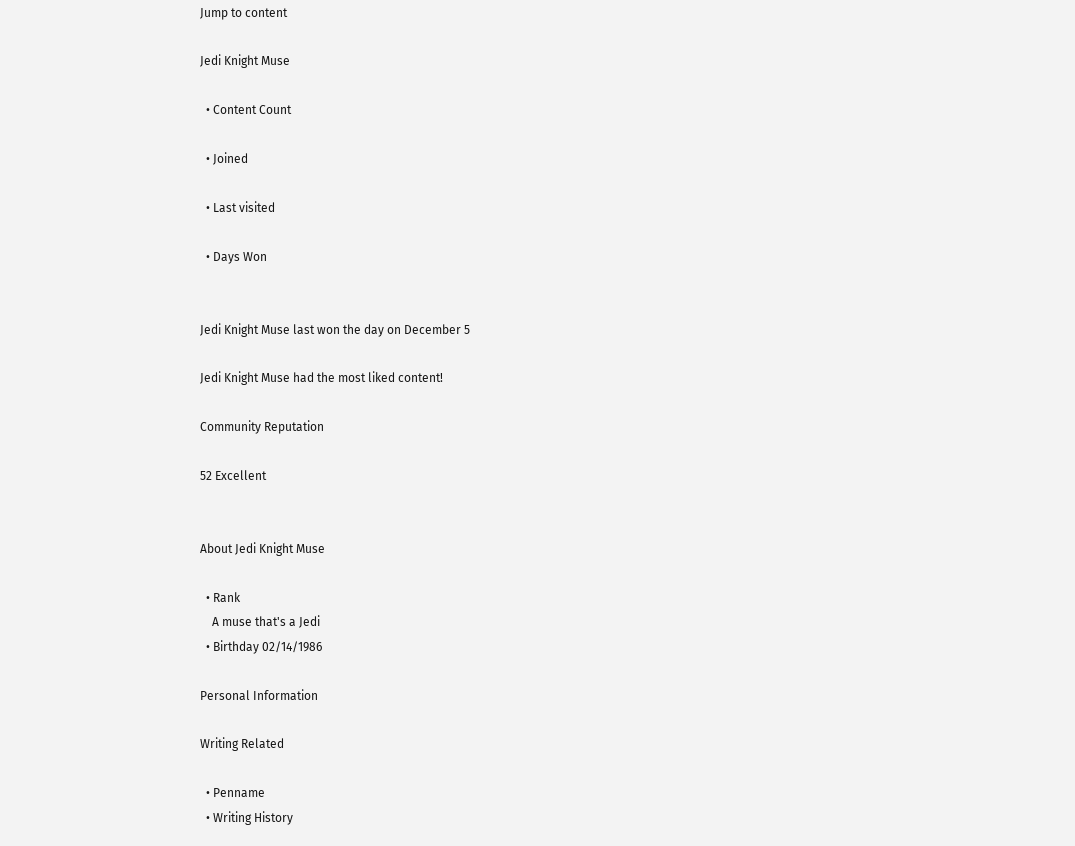Jump to content

Jedi Knight Muse

  • Content Count

  • Joined

  • Last visited

  • Days Won


Jedi Knight Muse last won the day on December 5

Jedi Knight Muse had the most liked content!

Community Reputation

52 Excellent


About Jedi Knight Muse

  • Rank
    A muse that's a Jedi
  • Birthday 02/14/1986

Personal Information

Writing Related

  • Penname
  • Writing History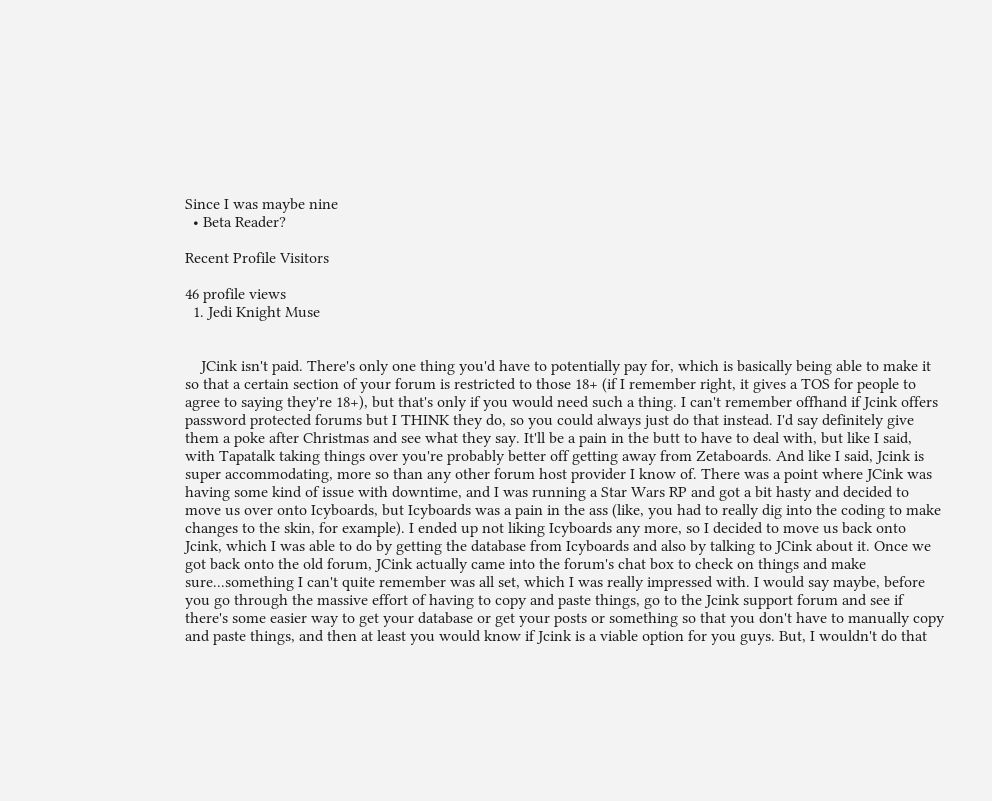Since I was maybe nine
  • Beta Reader?

Recent Profile Visitors

46 profile views
  1. Jedi Knight Muse


    JCink isn't paid. There's only one thing you'd have to potentially pay for, which is basically being able to make it so that a certain section of your forum is restricted to those 18+ (if I remember right, it gives a TOS for people to agree to saying they're 18+), but that's only if you would need such a thing. I can't remember offhand if Jcink offers password protected forums but I THINK they do, so you could always just do that instead. I'd say definitely give them a poke after Christmas and see what they say. It'll be a pain in the butt to have to deal with, but like I said, with Tapatalk taking things over you're probably better off getting away from Zetaboards. And like I said, Jcink is super accommodating, more so than any other forum host provider I know of. There was a point where JCink was having some kind of issue with downtime, and I was running a Star Wars RP and got a bit hasty and decided to move us over onto Icyboards, but Icyboards was a pain in the ass (like, you had to really dig into the coding to make changes to the skin, for example). I ended up not liking Icyboards any more, so I decided to move us back onto Jcink, which I was able to do by getting the database from Icyboards and also by talking to JCink about it. Once we got back onto the old forum, JCink actually came into the forum's chat box to check on things and make sure...something I can't quite remember was all set, which I was really impressed with. I would say maybe, before you go through the massive effort of having to copy and paste things, go to the Jcink support forum and see if there's some easier way to get your database or get your posts or something so that you don't have to manually copy and paste things, and then at least you would know if Jcink is a viable option for you guys. But, I wouldn't do that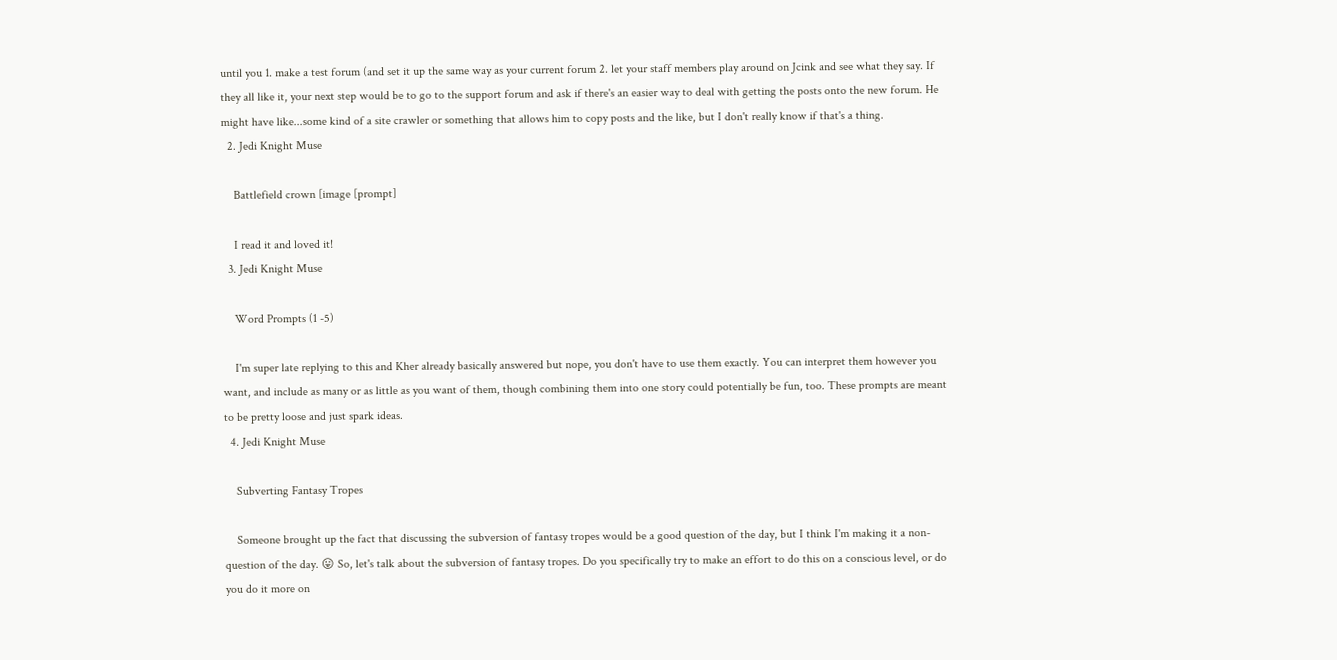until you 1. make a test forum (and set it up the same way as your current forum 2. let your staff members play around on Jcink and see what they say. If they all like it, your next step would be to go to the support forum and ask if there's an easier way to deal with getting the posts onto the new forum. He might have like...some kind of a site crawler or something that allows him to copy posts and the like, but I don't really know if that's a thing.
  2. Jedi Knight Muse

    Battlefield crown [image [prompt]

    I read it and loved it!
  3. Jedi Knight Muse

    Word Prompts (1 -5)

    I'm super late replying to this and Kher already basically answered but nope, you don't have to use them exactly. You can interpret them however you want, and include as many or as little as you want of them, though combining them into one story could potentially be fun, too. These prompts are meant to be pretty loose and just spark ideas.
  4. Jedi Knight Muse

    Subverting Fantasy Tropes

    Someone brought up the fact that discussing the subversion of fantasy tropes would be a good question of the day, but I think I'm making it a non-question of the day. 😛 So, let's talk about the subversion of fantasy tropes. Do you specifically try to make an effort to do this on a conscious level, or do you do it more on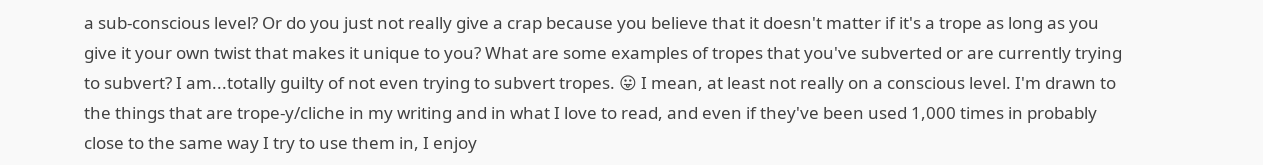a sub-conscious level? Or do you just not really give a crap because you believe that it doesn't matter if it's a trope as long as you give it your own twist that makes it unique to you? What are some examples of tropes that you've subverted or are currently trying to subvert? I am...totally guilty of not even trying to subvert tropes. 😛 I mean, at least not really on a conscious level. I'm drawn to the things that are trope-y/cliche in my writing and in what I love to read, and even if they've been used 1,000 times in probably close to the same way I try to use them in, I enjoy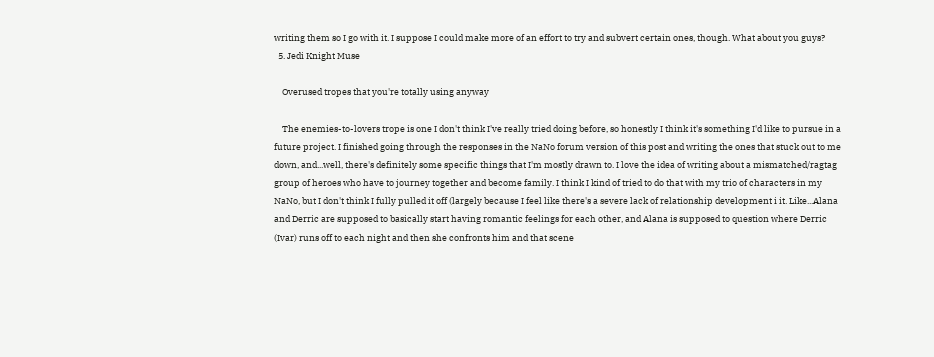writing them so I go with it. I suppose I could make more of an effort to try and subvert certain ones, though. What about you guys?
  5. Jedi Knight Muse

    Overused tropes that you're totally using anyway

    The enemies-to-lovers trope is one I don't think I've really tried doing before, so honestly I think it's something I'd like to pursue in a future project. I finished going through the responses in the NaNo forum version of this post and writing the ones that stuck out to me down, and...well, there's definitely some specific things that I'm mostly drawn to. I love the idea of writing about a mismatched/ragtag group of heroes who have to journey together and become family. I think I kind of tried to do that with my trio of characters in my NaNo, but I don't think I fully pulled it off (largely because I feel like there's a severe lack of relationship development i it. Like...Alana and Derric are supposed to basically start having romantic feelings for each other, and Alana is supposed to question where Derric (Ivar) runs off to each night and then she confronts him and that scene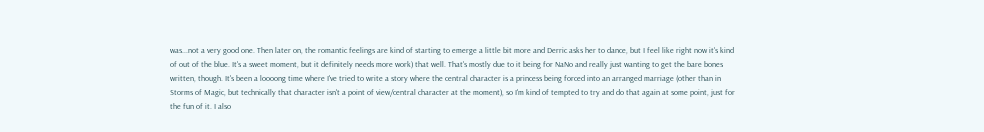was...not a very good one. Then later on, the romantic feelings are kind of starting to emerge a little bit more and Derric asks her to dance, but I feel like right now it's kind of out of the blue. It's a sweet moment, but it definitely needs more work) that well. That's mostly due to it being for NaNo and really just wanting to get the bare bones written, though. It's been a loooong time where I've tried to write a story where the central character is a princess being forced into an arranged marriage (other than in Storms of Magic, but technically that character isn't a point of view/central character at the moment), so I'm kind of tempted to try and do that again at some point, just for the fun of it. I also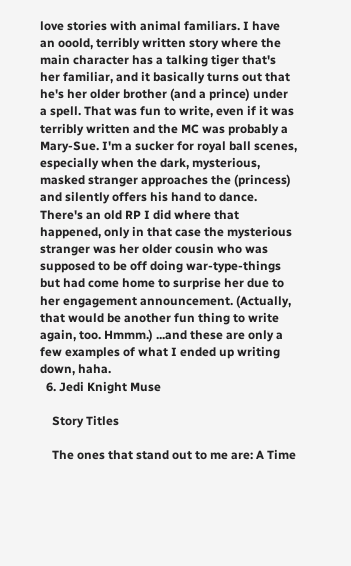love stories with animal familiars. I have an ooold, terribly written story where the main character has a talking tiger that's her familiar, and it basically turns out that he's her older brother (and a prince) under a spell. That was fun to write, even if it was terribly written and the MC was probably a Mary-Sue. I'm a sucker for royal ball scenes, especially when the dark, mysterious, masked stranger approaches the (princess) and silently offers his hand to dance. There's an old RP I did where that happened, only in that case the mysterious stranger was her older cousin who was supposed to be off doing war-type-things but had come home to surprise her due to her engagement announcement. (Actually, that would be another fun thing to write again, too. Hmmm.) ...and these are only a few examples of what I ended up writing down, haha.
  6. Jedi Knight Muse

    Story Titles

    The ones that stand out to me are: A Time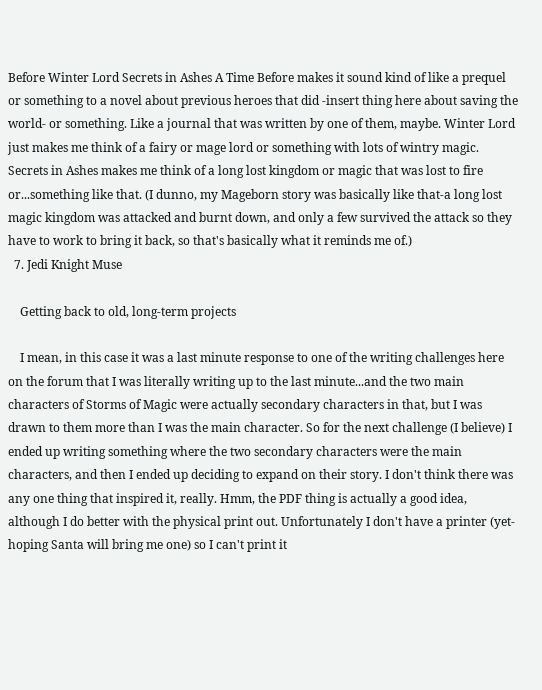Before Winter Lord Secrets in Ashes A Time Before makes it sound kind of like a prequel or something to a novel about previous heroes that did -insert thing here about saving the world- or something. Like a journal that was written by one of them, maybe. Winter Lord just makes me think of a fairy or mage lord or something with lots of wintry magic. Secrets in Ashes makes me think of a long lost kingdom or magic that was lost to fire or...something like that. (I dunno, my Mageborn story was basically like that-a long lost magic kingdom was attacked and burnt down, and only a few survived the attack so they have to work to bring it back, so that's basically what it reminds me of.)
  7. Jedi Knight Muse

    Getting back to old, long-term projects

    I mean, in this case it was a last minute response to one of the writing challenges here on the forum that I was literally writing up to the last minute...and the two main characters of Storms of Magic were actually secondary characters in that, but I was drawn to them more than I was the main character. So for the next challenge (I believe) I ended up writing something where the two secondary characters were the main characters, and then I ended up deciding to expand on their story. I don't think there was any one thing that inspired it, really. Hmm, the PDF thing is actually a good idea, although I do better with the physical print out. Unfortunately I don't have a printer (yet- hoping Santa will bring me one) so I can't print it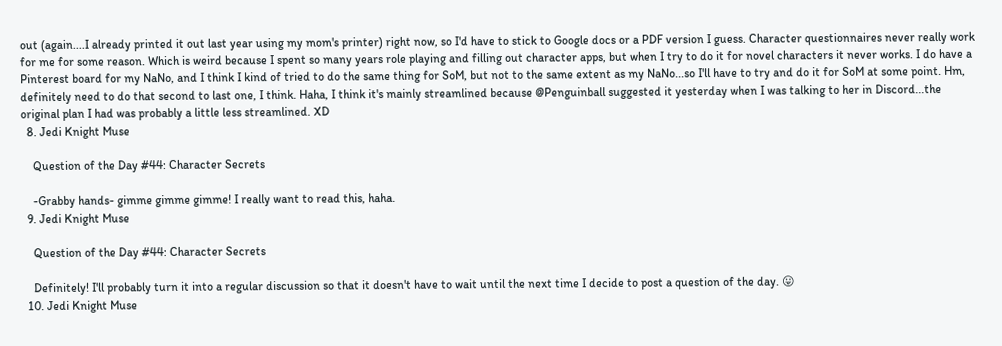out (again....I already printed it out last year using my mom's printer) right now, so I'd have to stick to Google docs or a PDF version I guess. Character questionnaires never really work for me for some reason. Which is weird because I spent so many years role playing and filling out character apps, but when I try to do it for novel characters it never works. I do have a Pinterest board for my NaNo, and I think I kind of tried to do the same thing for SoM, but not to the same extent as my NaNo...so I'll have to try and do it for SoM at some point. Hm, definitely need to do that second to last one, I think. Haha, I think it's mainly streamlined because @Penguinball suggested it yesterday when I was talking to her in Discord...the original plan I had was probably a little less streamlined. XD
  8. Jedi Knight Muse

    Question of the Day #44: Character Secrets

    -Grabby hands- gimme gimme gimme! I really want to read this, haha.
  9. Jedi Knight Muse

    Question of the Day #44: Character Secrets

    Definitely! I'll probably turn it into a regular discussion so that it doesn't have to wait until the next time I decide to post a question of the day. 😛
  10. Jedi Knight Muse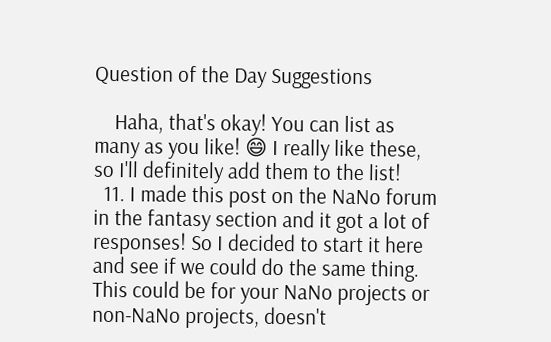Question of the Day Suggestions

    Haha, that's okay! You can list as many as you like! 😄 I really like these, so I'll definitely add them to the list!
  11. I made this post on the NaNo forum in the fantasy section and it got a lot of responses! So I decided to start it here and see if we could do the same thing. This could be for your NaNo projects or non-NaNo projects, doesn't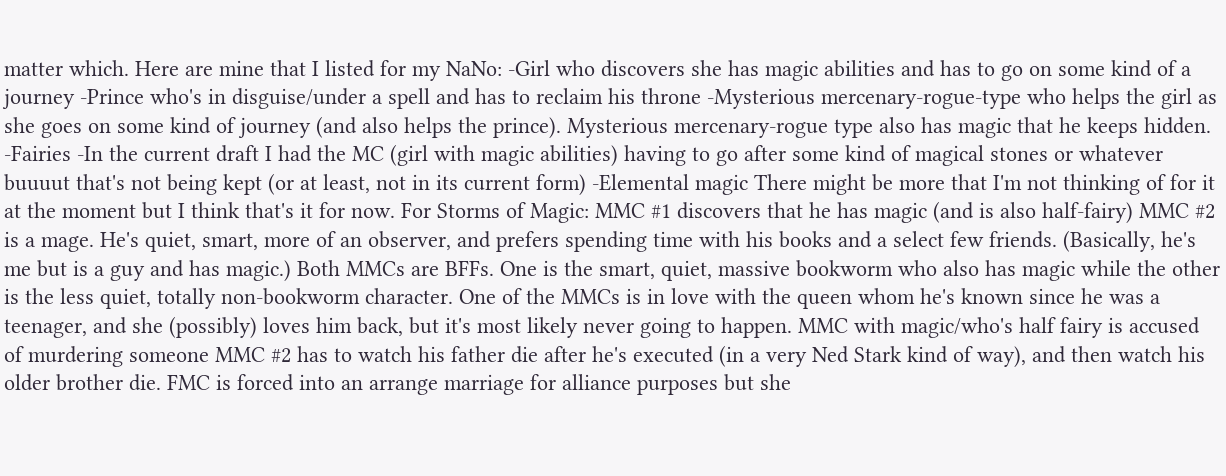matter which. Here are mine that I listed for my NaNo: -Girl who discovers she has magic abilities and has to go on some kind of a journey -Prince who's in disguise/under a spell and has to reclaim his throne -Mysterious mercenary-rogue-type who helps the girl as she goes on some kind of journey (and also helps the prince). Mysterious mercenary-rogue type also has magic that he keeps hidden. -Fairies -In the current draft I had the MC (girl with magic abilities) having to go after some kind of magical stones or whatever buuuut that's not being kept (or at least, not in its current form) -Elemental magic There might be more that I'm not thinking of for it at the moment but I think that's it for now. For Storms of Magic: MMC #1 discovers that he has magic (and is also half-fairy) MMC #2 is a mage. He's quiet, smart, more of an observer, and prefers spending time with his books and a select few friends. (Basically, he's me but is a guy and has magic.) Both MMCs are BFFs. One is the smart, quiet, massive bookworm who also has magic while the other is the less quiet, totally non-bookworm character. One of the MMCs is in love with the queen whom he's known since he was a teenager, and she (possibly) loves him back, but it's most likely never going to happen. MMC with magic/who's half fairy is accused of murdering someone MMC #2 has to watch his father die after he's executed (in a very Ned Stark kind of way), and then watch his older brother die. FMC is forced into an arrange marriage for alliance purposes but she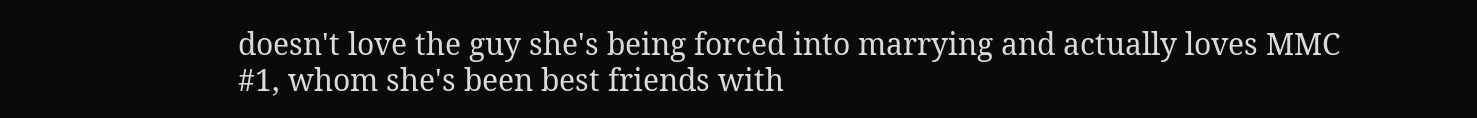doesn't love the guy she's being forced into marrying and actually loves MMC #1, whom she's been best friends with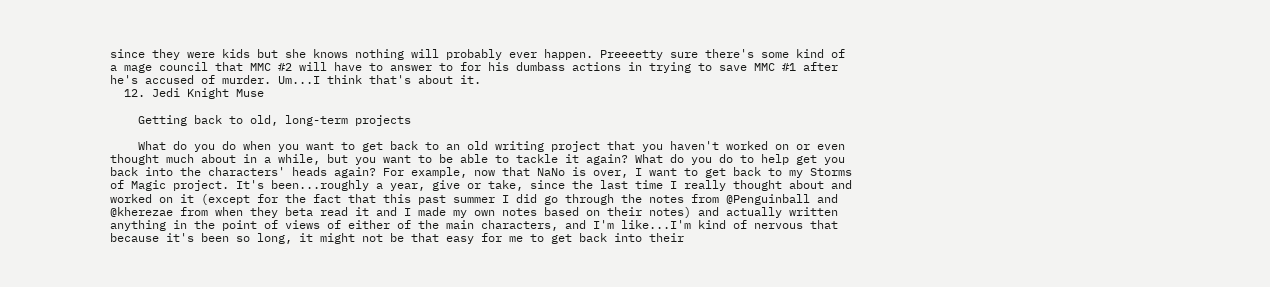since they were kids but she knows nothing will probably ever happen. Preeeetty sure there's some kind of a mage council that MMC #2 will have to answer to for his dumbass actions in trying to save MMC #1 after he's accused of murder. Um...I think that's about it.
  12. Jedi Knight Muse

    Getting back to old, long-term projects

    What do you do when you want to get back to an old writing project that you haven't worked on or even thought much about in a while, but you want to be able to tackle it again? What do you do to help get you back into the characters' heads again? For example, now that NaNo is over, I want to get back to my Storms of Magic project. It's been...roughly a year, give or take, since the last time I really thought about and worked on it (except for the fact that this past summer I did go through the notes from @Penguinball and @kherezae from when they beta read it and I made my own notes based on their notes) and actually written anything in the point of views of either of the main characters, and I'm like...I'm kind of nervous that because it's been so long, it might not be that easy for me to get back into their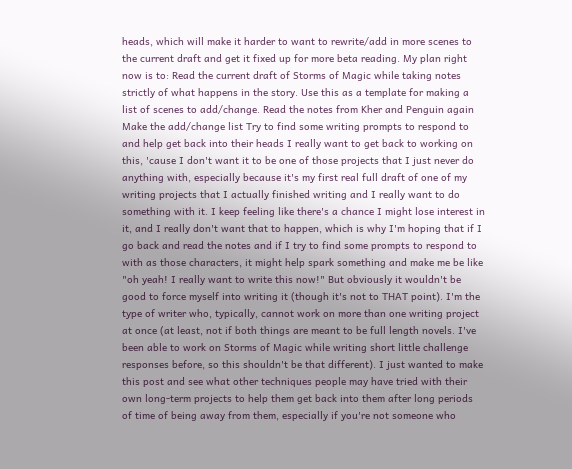heads, which will make it harder to want to rewrite/add in more scenes to the current draft and get it fixed up for more beta reading. My plan right now is to: Read the current draft of Storms of Magic while taking notes strictly of what happens in the story. Use this as a template for making a list of scenes to add/change. Read the notes from Kher and Penguin again Make the add/change list Try to find some writing prompts to respond to and help get back into their heads I really want to get back to working on this, 'cause I don't want it to be one of those projects that I just never do anything with, especially because it's my first real full draft of one of my writing projects that I actually finished writing and I really want to do something with it. I keep feeling like there's a chance I might lose interest in it, and I really don't want that to happen, which is why I'm hoping that if I go back and read the notes and if I try to find some prompts to respond to with as those characters, it might help spark something and make me be like "oh yeah! I really want to write this now!" But obviously it wouldn't be good to force myself into writing it (though it's not to THAT point). I'm the type of writer who, typically, cannot work on more than one writing project at once (at least, not if both things are meant to be full length novels. I've been able to work on Storms of Magic while writing short little challenge responses before, so this shouldn't be that different). I just wanted to make this post and see what other techniques people may have tried with their own long-term projects to help them get back into them after long periods of time of being away from them, especially if you're not someone who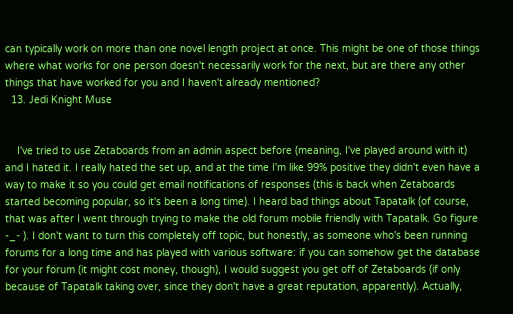can typically work on more than one novel length project at once. This might be one of those things where what works for one person doesn't necessarily work for the next, but are there any other things that have worked for you and I haven't already mentioned?
  13. Jedi Knight Muse


    I've tried to use Zetaboards from an admin aspect before (meaning, I've played around with it) and I hated it. I really hated the set up, and at the time I'm like 99% positive they didn't even have a way to make it so you could get email notifications of responses (this is back when Zetaboards started becoming popular, so it's been a long time). I heard bad things about Tapatalk (of course, that was after I went through trying to make the old forum mobile friendly with Tapatalk. Go figure -_- ). I don't want to turn this completely off topic, but honestly, as someone who's been running forums for a long time and has played with various software: if you can somehow get the database for your forum (it might cost money, though), I would suggest you get off of Zetaboards (if only because of Tapatalk taking over, since they don't have a great reputation, apparently). Actually,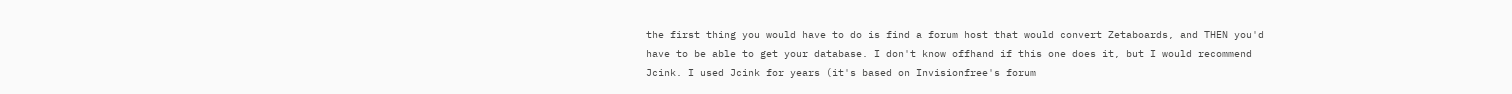the first thing you would have to do is find a forum host that would convert Zetaboards, and THEN you'd have to be able to get your database. I don't know offhand if this one does it, but I would recommend Jcink. I used Jcink for years (it's based on Invisionfree's forum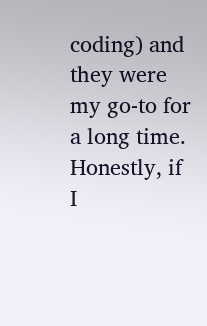coding) and they were my go-to for a long time. Honestly, if I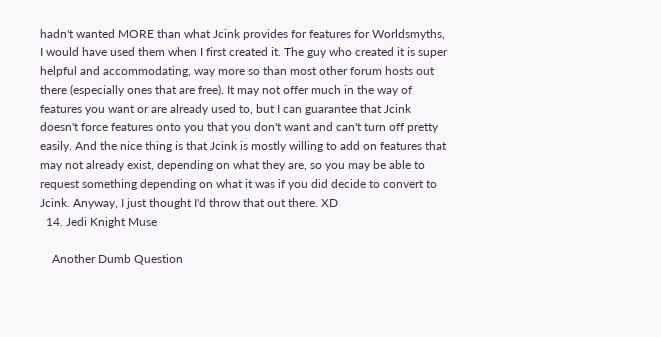hadn't wanted MORE than what Jcink provides for features for Worldsmyths, I would have used them when I first created it. The guy who created it is super helpful and accommodating, way more so than most other forum hosts out there (especially ones that are free). It may not offer much in the way of features you want or are already used to, but I can guarantee that Jcink doesn't force features onto you that you don't want and can't turn off pretty easily. And the nice thing is that Jcink is mostly willing to add on features that may not already exist, depending on what they are, so you may be able to request something depending on what it was if you did decide to convert to Jcink. Anyway, I just thought I'd throw that out there. XD
  14. Jedi Knight Muse

    Another Dumb Question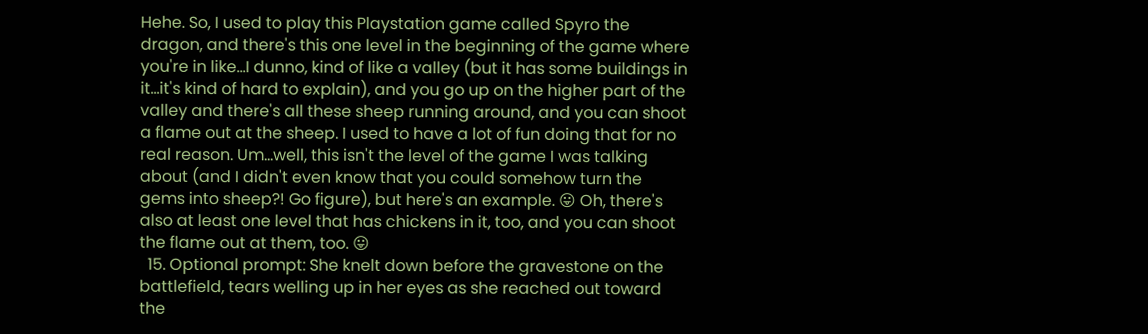Hehe. So, I used to play this Playstation game called Spyro the dragon, and there's this one level in the beginning of the game where you're in like...I dunno, kind of like a valley (but it has some buildings in it...it's kind of hard to explain), and you go up on the higher part of the valley and there's all these sheep running around, and you can shoot a flame out at the sheep. I used to have a lot of fun doing that for no real reason. Um...well, this isn't the level of the game I was talking about (and I didn't even know that you could somehow turn the gems into sheep?! Go figure), but here's an example. 😛 Oh, there's also at least one level that has chickens in it, too, and you can shoot the flame out at them, too. 😛
  15. Optional prompt: She knelt down before the gravestone on the battlefield, tears welling up in her eyes as she reached out toward the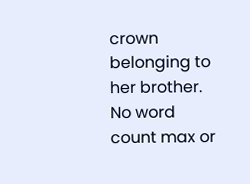crown belonging to her brother. No word count max or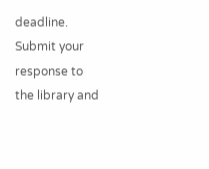deadline. Submit your response to the library and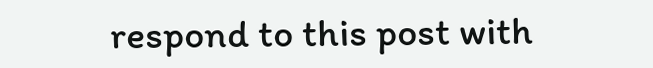respond to this post with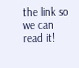the link so we can read it!